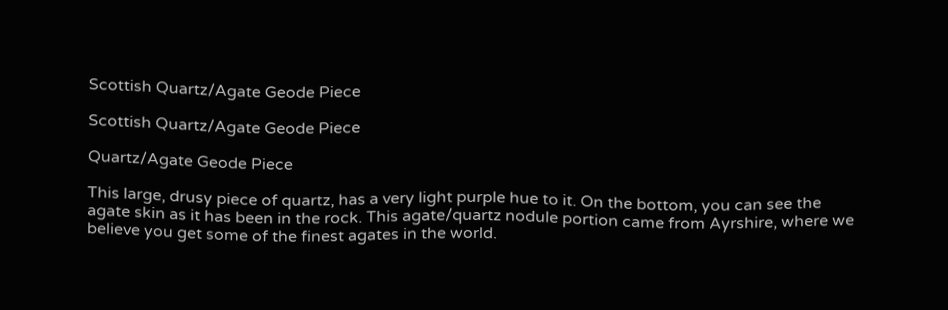Scottish Quartz/Agate Geode Piece

Scottish Quartz/Agate Geode Piece

Quartz/Agate Geode Piece

This large, drusy piece of quartz, has a very light purple hue to it. On the bottom, you can see the agate skin as it has been in the rock. This agate/quartz nodule portion came from Ayrshire, where we believe you get some of the finest agates in the world.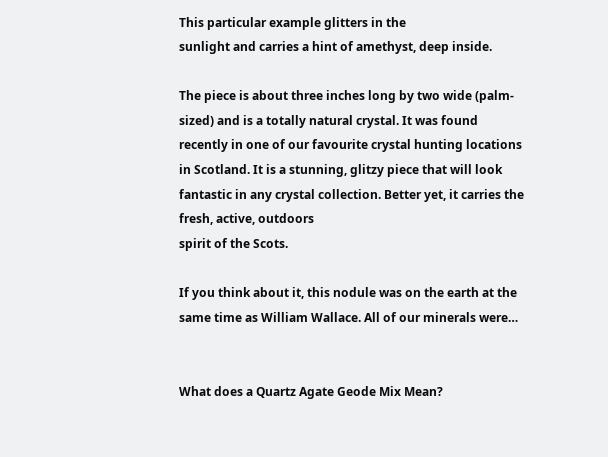This particular example glitters in the
sunlight and carries a hint of amethyst, deep inside.

The piece is about three inches long by two wide (palm-sized) and is a totally natural crystal. It was found recently in one of our favourite crystal hunting locations in Scotland. It is a stunning, glitzy piece that will look fantastic in any crystal collection. Better yet, it carries the fresh, active, outdoors
spirit of the Scots.

If you think about it, this nodule was on the earth at the same time as William Wallace. All of our minerals were…


What does a Quartz Agate Geode Mix Mean?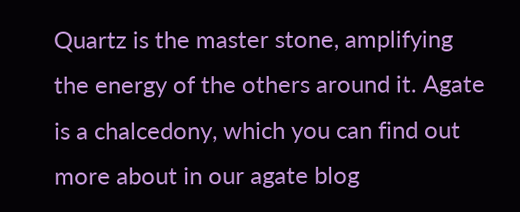Quartz is the master stone, amplifying the energy of the others around it. Agate is a chalcedony, which you can find out more about in our agate blog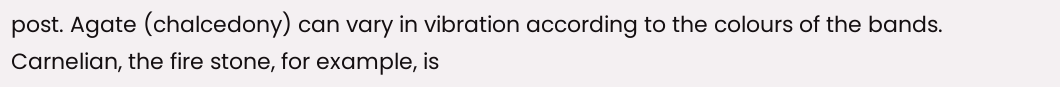post. Agate (chalcedony) can vary in vibration according to the colours of the bands. Carnelian, the fire stone, for example, is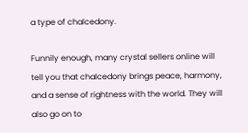a type of chalcedony.

Funnily enough, many crystal sellers online will tell you that chalcedony brings peace, harmony, and a sense of rightness with the world. They will also go on to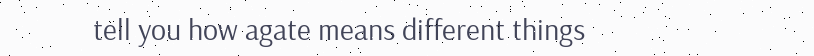tell you how agate means different things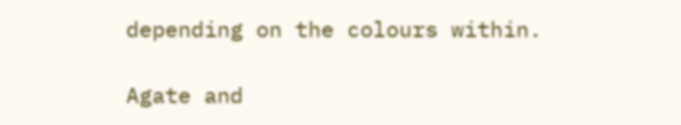depending on the colours within.

Agate and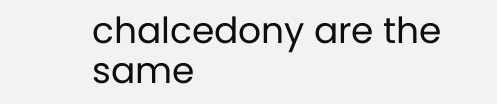chalcedony are the same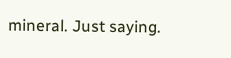mineral. Just saying.